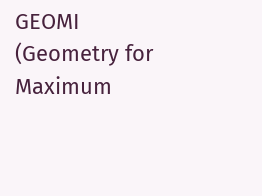GEOMI (Geometry for Maximum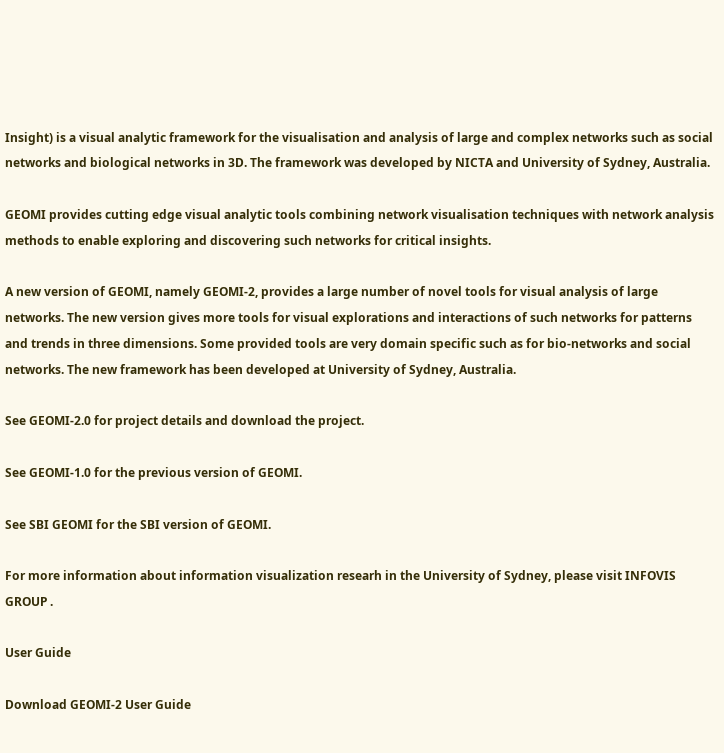Insight) is a visual analytic framework for the visualisation and analysis of large and complex networks such as social networks and biological networks in 3D. The framework was developed by NICTA and University of Sydney, Australia.

GEOMI provides cutting edge visual analytic tools combining network visualisation techniques with network analysis methods to enable exploring and discovering such networks for critical insights.

A new version of GEOMI, namely GEOMI-2, provides a large number of novel tools for visual analysis of large networks. The new version gives more tools for visual explorations and interactions of such networks for patterns and trends in three dimensions. Some provided tools are very domain specific such as for bio-networks and social networks. The new framework has been developed at University of Sydney, Australia.

See GEOMI-2.0 for project details and download the project.

See GEOMI-1.0 for the previous version of GEOMI.

See SBI GEOMI for the SBI version of GEOMI.

For more information about information visualization researh in the University of Sydney, please visit INFOVIS GROUP .

User Guide

Download GEOMI-2 User Guide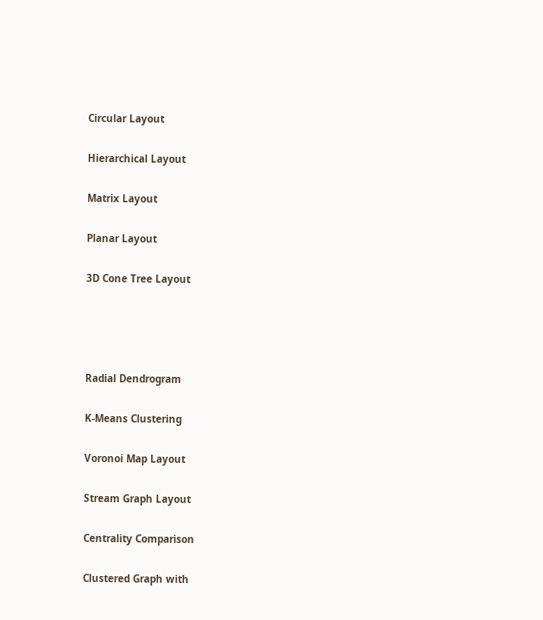Circular Layout

Hierarchical Layout

Matrix Layout

Planar Layout

3D Cone Tree Layout




Radial Dendrogram

K-Means Clustering

Voronoi Map Layout

Stream Graph Layout

Centrality Comparison

Clustered Graph with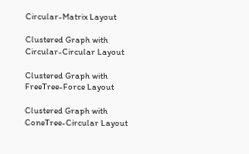Circular-Matrix Layout

Clustered Graph with Circular-Circular Layout

Clustered Graph with FreeTree-Force Layout

Clustered Graph with ConeTree-Circular Layout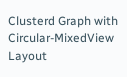Clusterd Graph with Circular-MixedView Layout